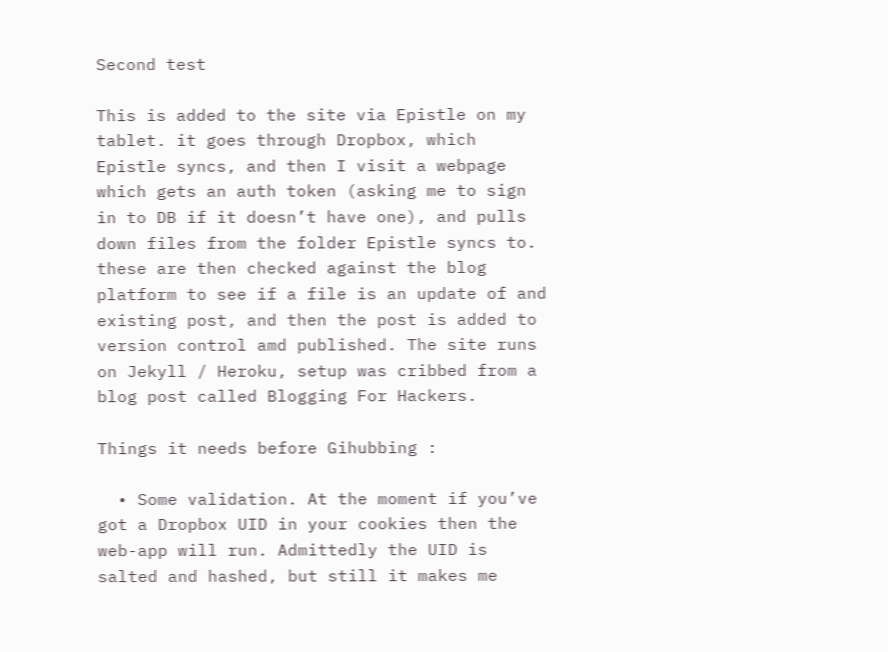Second test

This is added to the site via Epistle on my tablet. it goes through Dropbox, which Epistle syncs, and then I visit a webpage which gets an auth token (asking me to sign in to DB if it doesn’t have one), and pulls down files from the folder Epistle syncs to. these are then checked against the blog platform to see if a file is an update of and existing post, and then the post is added to version control amd published. The site runs on Jekyll / Heroku, setup was cribbed from a blog post called Blogging For Hackers.

Things it needs before Gihubbing :

  • Some validation. At the moment if you’ve got a Dropbox UID in your cookies then the web-app will run. Admittedly the UID is salted and hashed, but still it makes me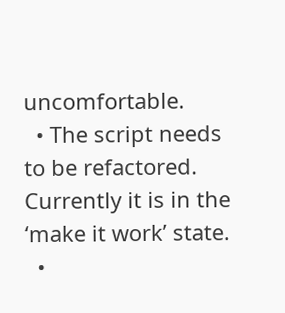uncomfortable.
  • The script needs to be refactored. Currently it is in the ‘make it work’ state.
  •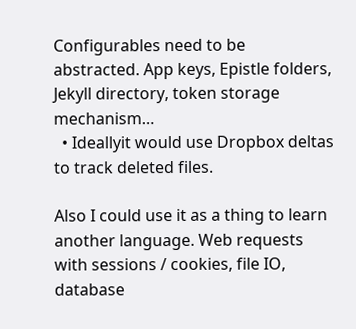Configurables need to be abstracted. App keys, Epistle folders, Jekyll directory, token storage mechanism…
  • Ideallyit would use Dropbox deltas to track deleted files.

Also I could use it as a thing to learn another language. Web requests with sessions / cookies, file IO, database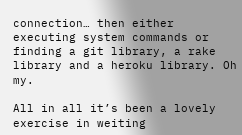connection… then either executing system commands or finding a git library, a rake library and a heroku library. Oh my.

All in all it’s been a lovely exercise in weiting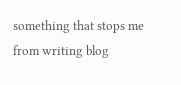something that stops me from writing blog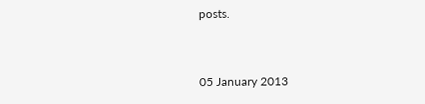posts.


05 January 2013